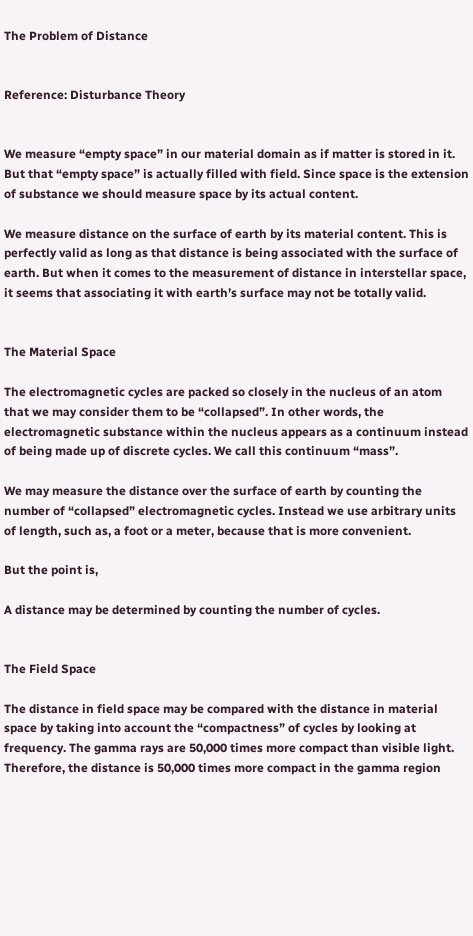The Problem of Distance


Reference: Disturbance Theory


We measure “empty space” in our material domain as if matter is stored in it. But that “empty space” is actually filled with field. Since space is the extension of substance we should measure space by its actual content.

We measure distance on the surface of earth by its material content. This is perfectly valid as long as that distance is being associated with the surface of earth. But when it comes to the measurement of distance in interstellar space, it seems that associating it with earth’s surface may not be totally valid.


The Material Space

The electromagnetic cycles are packed so closely in the nucleus of an atom that we may consider them to be “collapsed”. In other words, the electromagnetic substance within the nucleus appears as a continuum instead of being made up of discrete cycles. We call this continuum “mass”.

We may measure the distance over the surface of earth by counting the number of “collapsed” electromagnetic cycles. Instead we use arbitrary units of length, such as, a foot or a meter, because that is more convenient.

But the point is,

A distance may be determined by counting the number of cycles.


The Field Space

The distance in field space may be compared with the distance in material space by taking into account the “compactness” of cycles by looking at frequency. The gamma rays are 50,000 times more compact than visible light. Therefore, the distance is 50,000 times more compact in the gamma region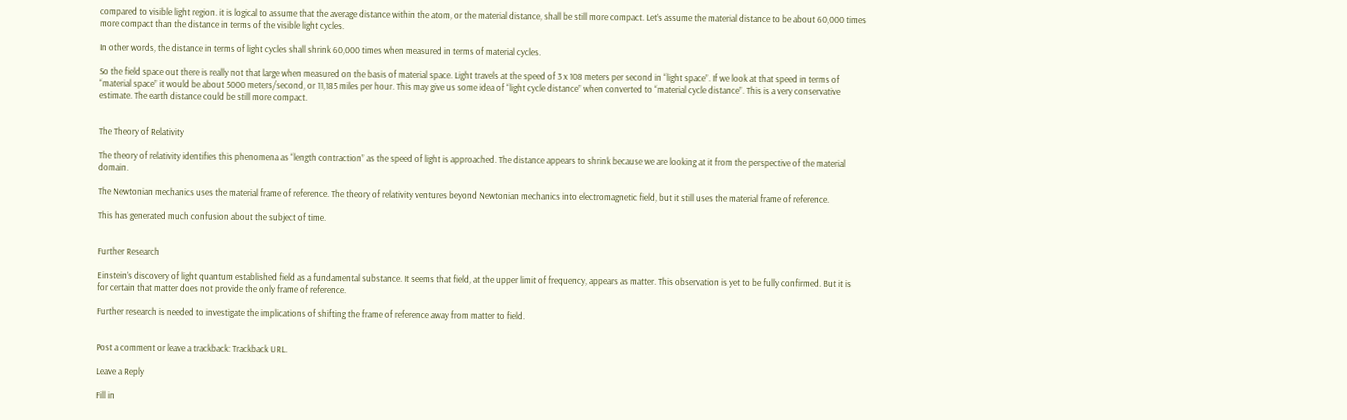compared to visible light region. it is logical to assume that the average distance within the atom, or the material distance, shall be still more compact. Let’s assume the material distance to be about 60,000 times more compact than the distance in terms of the visible light cycles.

In other words, the distance in terms of light cycles shall shrink 60,000 times when measured in terms of material cycles.

So the field space out there is really not that large when measured on the basis of material space. Light travels at the speed of 3 x 108 meters per second in “light space”. If we look at that speed in terms of “material space” it would be about 5000 meters/second, or 11,185 miles per hour. This may give us some idea of “light cycle distance” when converted to “material cycle distance”. This is a very conservative estimate. The earth distance could be still more compact.


The Theory of Relativity

The theory of relativity identifies this phenomena as “length contraction” as the speed of light is approached. The distance appears to shrink because we are looking at it from the perspective of the material domain.

The Newtonian mechanics uses the material frame of reference. The theory of relativity ventures beyond Newtonian mechanics into electromagnetic field, but it still uses the material frame of reference.

This has generated much confusion about the subject of time.


Further Research

Einstein’s discovery of light quantum established field as a fundamental substance. It seems that field, at the upper limit of frequency, appears as matter. This observation is yet to be fully confirmed. But it is for certain that matter does not provide the only frame of reference.

Further research is needed to investigate the implications of shifting the frame of reference away from matter to field.


Post a comment or leave a trackback: Trackback URL.

Leave a Reply

Fill in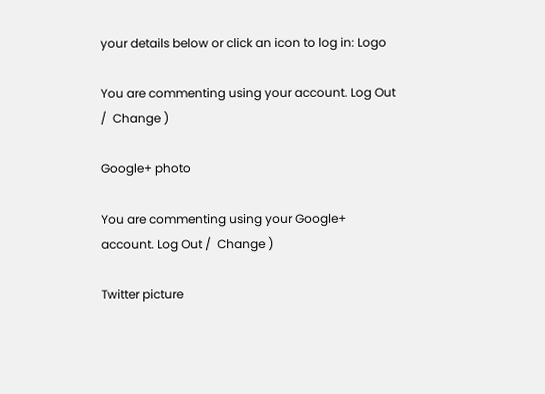your details below or click an icon to log in: Logo

You are commenting using your account. Log Out /  Change )

Google+ photo

You are commenting using your Google+ account. Log Out /  Change )

Twitter picture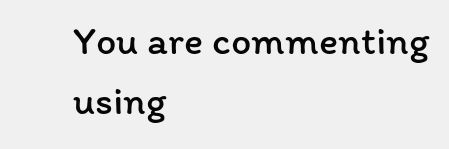You are commenting using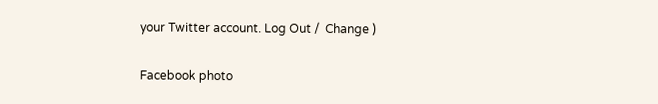your Twitter account. Log Out /  Change )

Facebook photo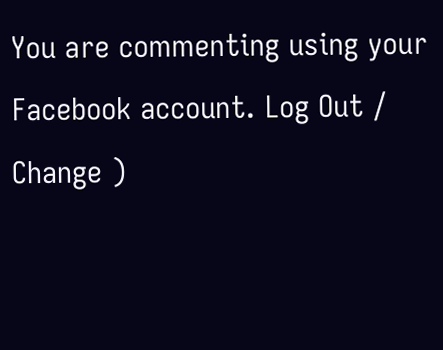You are commenting using your Facebook account. Log Out /  Change )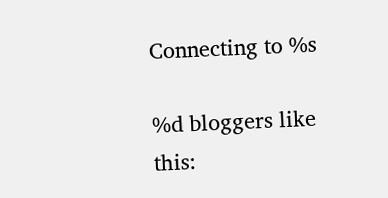Connecting to %s

%d bloggers like this: